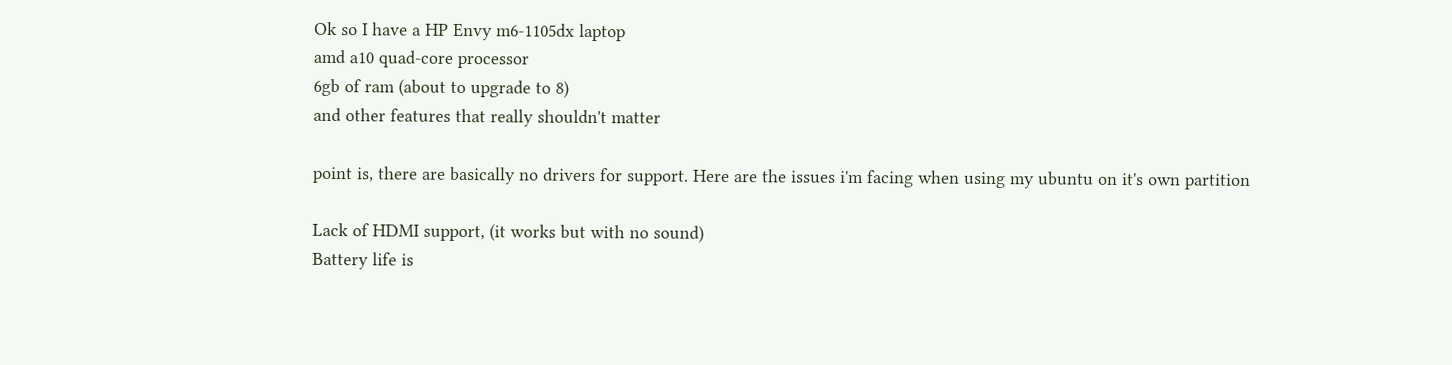Ok so I have a HP Envy m6-1105dx laptop
amd a10 quad-core processor
6gb of ram (about to upgrade to 8)
and other features that really shouldn't matter

point is, there are basically no drivers for support. Here are the issues i'm facing when using my ubuntu on it's own partition

Lack of HDMI support, (it works but with no sound)
Battery life is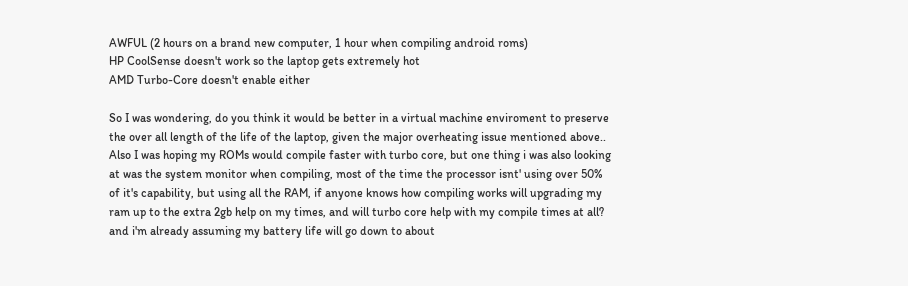AWFUL (2 hours on a brand new computer, 1 hour when compiling android roms)
HP CoolSense doesn't work so the laptop gets extremely hot
AMD Turbo-Core doesn't enable either

So I was wondering, do you think it would be better in a virtual machine enviroment to preserve the over all length of the life of the laptop, given the major overheating issue mentioned above.. Also I was hoping my ROMs would compile faster with turbo core, but one thing i was also looking at was the system monitor when compiling, most of the time the processor isnt' using over 50% of it's capability, but using all the RAM, if anyone knows how compiling works will upgrading my ram up to the extra 2gb help on my times, and will turbo core help with my compile times at all? and i'm already assuming my battery life will go down to about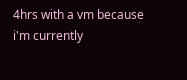4hrs with a vm because i'm currently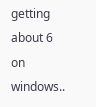getting about 6 on windows..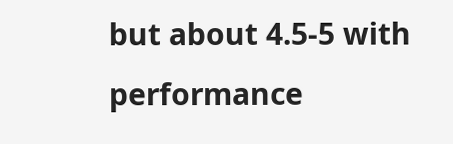but about 4.5-5 with performance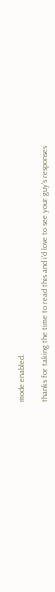mode enabled.

thanks for taking the time to read this and i'd love to see your guy's responses